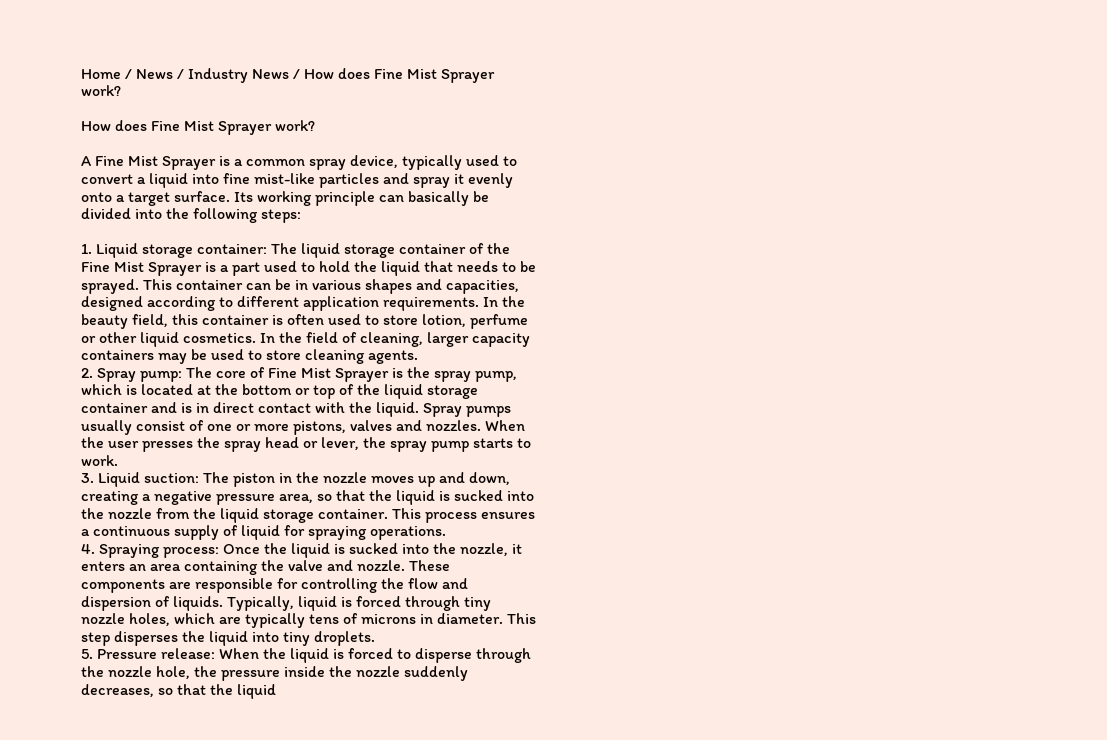Home / News / Industry News / How does Fine Mist Sprayer work?

How does Fine Mist Sprayer work?

A Fine Mist Sprayer is a common spray device, typically used to convert a liquid into fine mist-like particles and spray it evenly onto a target surface. Its working principle can basically be divided into the following steps:

1. Liquid storage container: The liquid storage container of the Fine Mist Sprayer is a part used to hold the liquid that needs to be sprayed. This container can be in various shapes and capacities, designed according to different application requirements. In the beauty field, this container is often used to store lotion, perfume or other liquid cosmetics. In the field of cleaning, larger capacity containers may be used to store cleaning agents.
2. Spray pump: The core of Fine Mist Sprayer is the spray pump, which is located at the bottom or top of the liquid storage container and is in direct contact with the liquid. Spray pumps usually consist of one or more pistons, valves and nozzles. When the user presses the spray head or lever, the spray pump starts to work.
3. Liquid suction: The piston in the nozzle moves up and down, creating a negative pressure area, so that the liquid is sucked into the nozzle from the liquid storage container. This process ensures a continuous supply of liquid for spraying operations.
4. Spraying process: Once the liquid is sucked into the nozzle, it enters an area containing the valve and nozzle. These components are responsible for controlling the flow and dispersion of liquids. Typically, liquid is forced through tiny nozzle holes, which are typically tens of microns in diameter. This step disperses the liquid into tiny droplets.
5. Pressure release: When the liquid is forced to disperse through the nozzle hole, the pressure inside the nozzle suddenly decreases, so that the liquid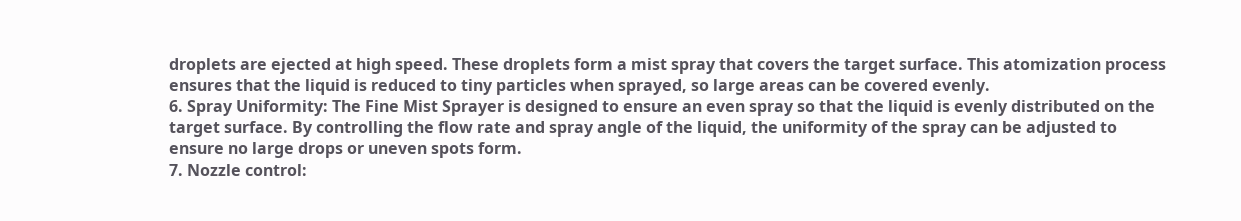droplets are ejected at high speed. These droplets form a mist spray that covers the target surface. This atomization process ensures that the liquid is reduced to tiny particles when sprayed, so large areas can be covered evenly.
6. Spray Uniformity: The Fine Mist Sprayer is designed to ensure an even spray so that the liquid is evenly distributed on the target surface. By controlling the flow rate and spray angle of the liquid, the uniformity of the spray can be adjusted to ensure no large drops or uneven spots form.
7. Nozzle control: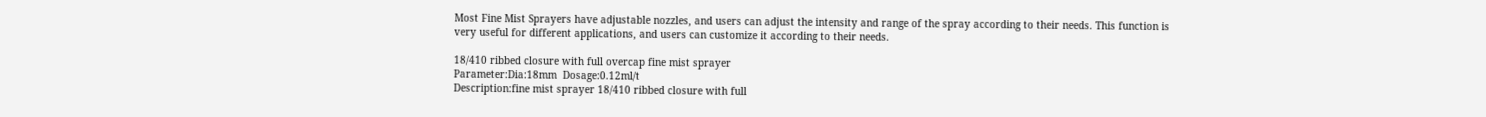Most Fine Mist Sprayers have adjustable nozzles, and users can adjust the intensity and range of the spray according to their needs. This function is very useful for different applications, and users can customize it according to their needs.

18/410 ribbed closure with full overcap fine mist sprayer
Parameter:Dia:18mm  Dosage:0.12ml/t
Description:fine mist sprayer 18/410 ribbed closure with full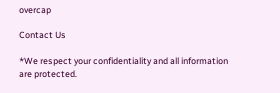overcap

Contact Us

*We respect your confidentiality and all information are protected.